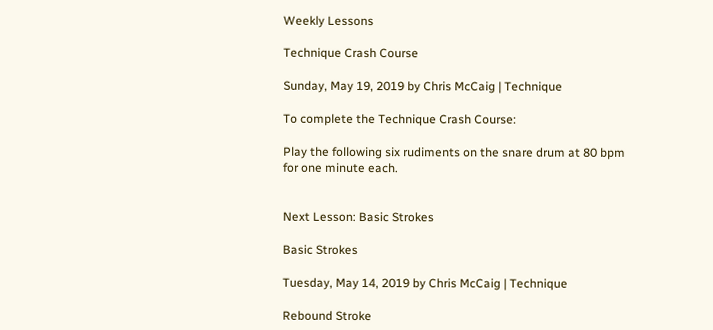Weekly Lessons

Technique Crash Course

Sunday, May 19, 2019 by Chris McCaig | Technique

To complete the Technique Crash Course:

Play the following six rudiments on the snare drum at 80 bpm for one minute each.


Next Lesson: Basic Strokes

Basic Strokes

Tuesday, May 14, 2019 by Chris McCaig | Technique

Rebound Stroke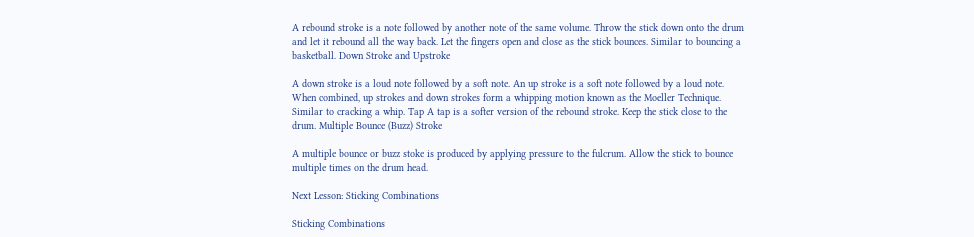A rebound stroke is a note followed by another note of the same volume. Throw the stick down onto the drum and let it rebound all the way back. Let the fingers open and close as the stick bounces. Similar to bouncing a basketball. Down Stroke and Upstroke

A down stroke is a loud note followed by a soft note. An up stroke is a soft note followed by a loud note. When combined, up strokes and down strokes form a whipping motion known as the Moeller Technique. Similar to cracking a whip. Tap A tap is a softer version of the rebound stroke. Keep the stick close to the drum. Multiple Bounce (Buzz) Stroke

A multiple bounce or buzz stoke is produced by applying pressure to the fulcrum. Allow the stick to bounce multiple times on the drum head.

Next Lesson: Sticking Combinations

Sticking Combinations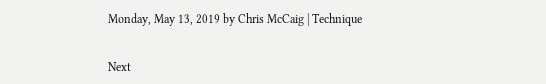Monday, May 13, 2019 by Chris McCaig | Technique


Next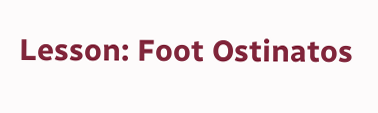Lesson: Foot Ostinatos